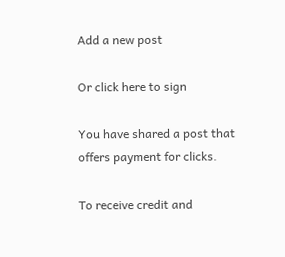Add a new post

Or click here to sign

You have shared a post that offers payment for clicks.

To receive credit and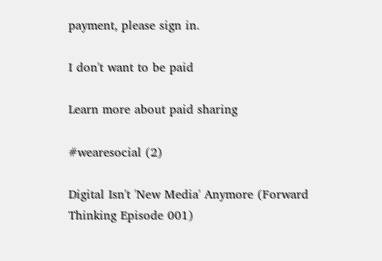payment, please sign in.

I don't want to be paid

Learn more about paid sharing

#wearesocial (2)

Digital Isn't 'New Media' Anymore (Forward Thinking Episode 001)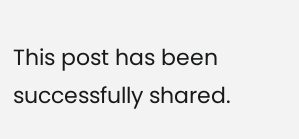This post has been successfully shared.